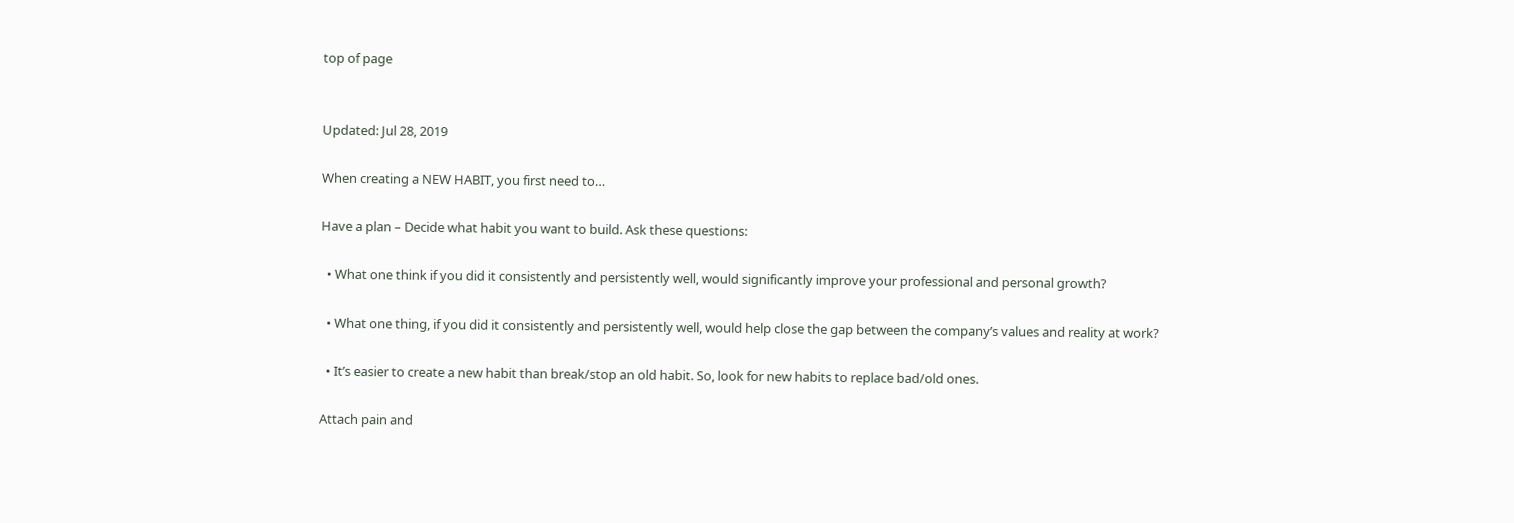top of page


Updated: Jul 28, 2019

When creating a NEW HABIT, you first need to…

Have a plan – Decide what habit you want to build. Ask these questions:

  • What one think if you did it consistently and persistently well, would significantly improve your professional and personal growth?

  • What one thing, if you did it consistently and persistently well, would help close the gap between the company’s values and reality at work?

  • It’s easier to create a new habit than break/stop an old habit. So, look for new habits to replace bad/old ones.

Attach pain and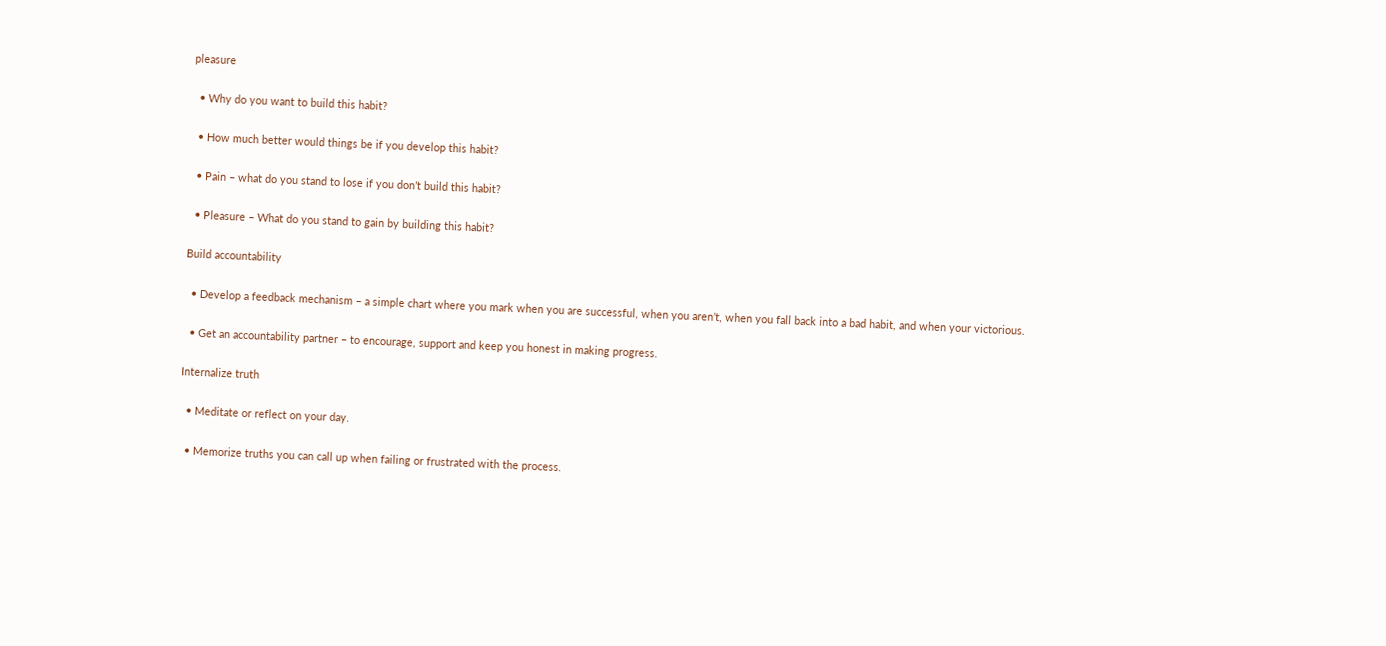pleasure

  • Why do you want to build this habit?

  • How much better would things be if you develop this habit?

  • Pain – what do you stand to lose if you don’t build this habit?

  • Pleasure – What do you stand to gain by building this habit?

Build accountability

  • Develop a feedback mechanism – a simple chart where you mark when you are successful, when you aren’t, when you fall back into a bad habit, and when your victorious.

  • Get an accountability partner – to encourage, support and keep you honest in making progress.

Internalize truth

  • Meditate or reflect on your day.

  • Memorize truths you can call up when failing or frustrated with the process.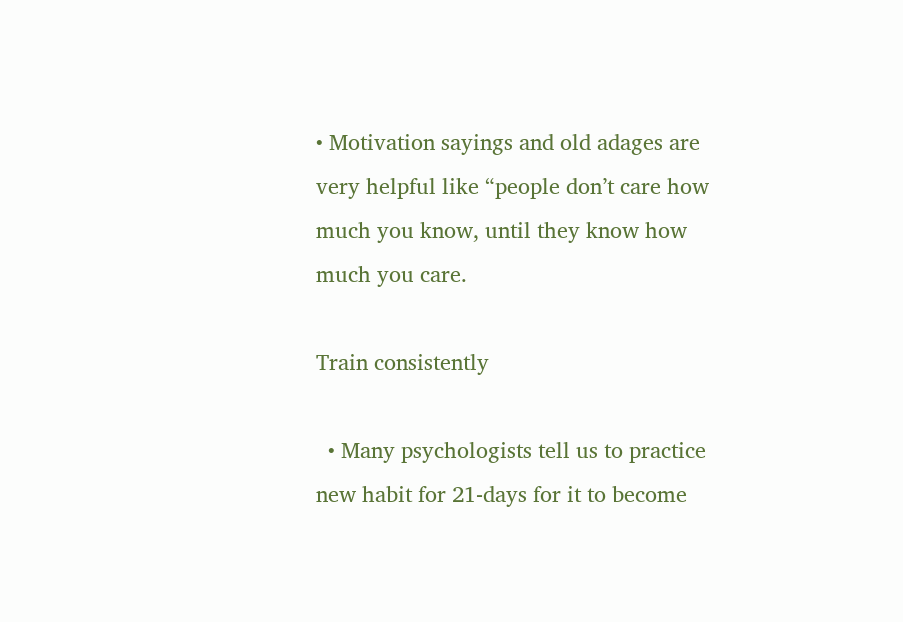• Motivation sayings and old adages are very helpful like “people don’t care how much you know, until they know how much you care.

Train consistently

  • Many psychologists tell us to practice new habit for 21-days for it to become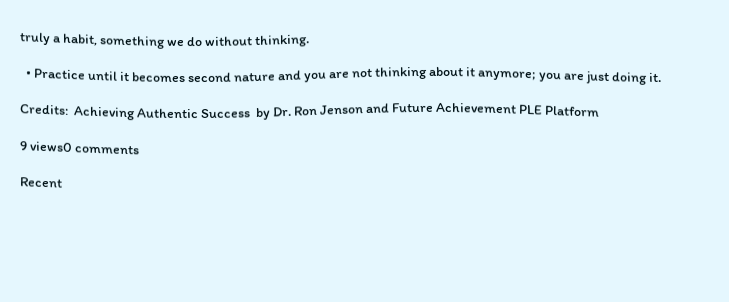truly a habit, something we do without thinking.

  • Practice until it becomes second nature and you are not thinking about it anymore; you are just doing it.

Credits:  Achieving Authentic Success  by Dr. Ron Jenson and Future Achievement PLE Platform

9 views0 comments

Recent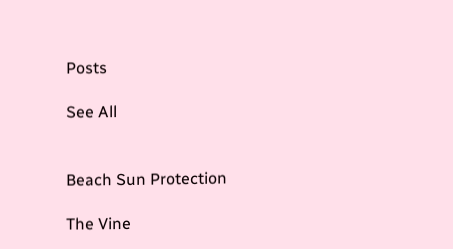Posts

See All


Beach Sun Protection

The Vine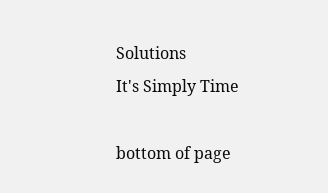Solutions
It's Simply Time

bottom of page